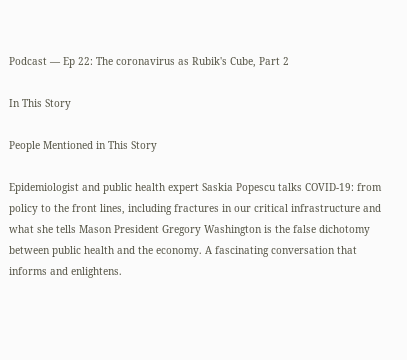Podcast — Ep 22: The coronavirus as Rubik's Cube, Part 2

In This Story

People Mentioned in This Story

Epidemiologist and public health expert Saskia Popescu talks COVID-19: from policy to the front lines, including fractures in our critical infrastructure and what she tells Mason President Gregory Washington is the false dichotomy between public health and the economy. A fascinating conversation that informs and enlightens.